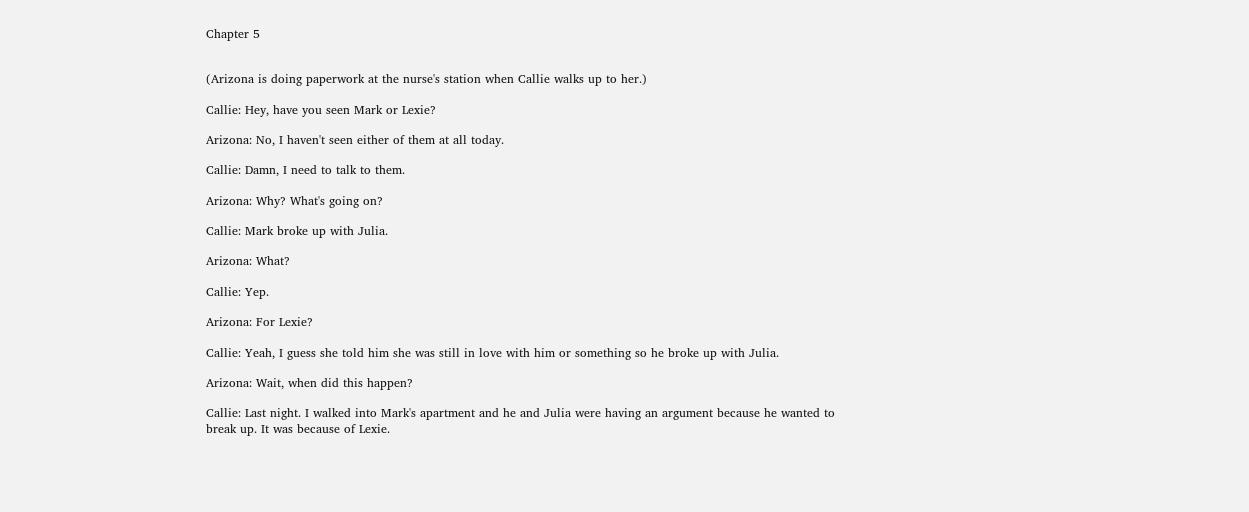Chapter 5


(Arizona is doing paperwork at the nurse's station when Callie walks up to her.)

Callie: Hey, have you seen Mark or Lexie?

Arizona: No, I haven't seen either of them at all today.

Callie: Damn, I need to talk to them.

Arizona: Why? What's going on?

Callie: Mark broke up with Julia.

Arizona: What?

Callie: Yep.

Arizona: For Lexie?

Callie: Yeah, I guess she told him she was still in love with him or something so he broke up with Julia.

Arizona: Wait, when did this happen?

Callie: Last night. I walked into Mark's apartment and he and Julia were having an argument because he wanted to break up. It was because of Lexie.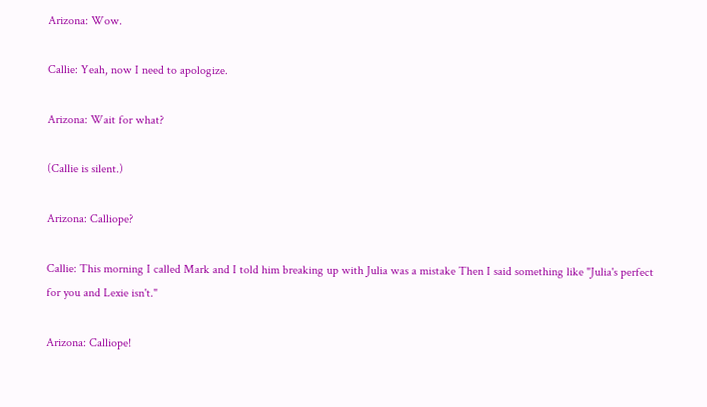Arizona: Wow.

Callie: Yeah, now I need to apologize.

Arizona: Wait for what?

(Callie is silent.)

Arizona: Calliope?

Callie: This morning I called Mark and I told him breaking up with Julia was a mistake Then I said something like "Julia's perfect for you and Lexie isn't."

Arizona: Calliope!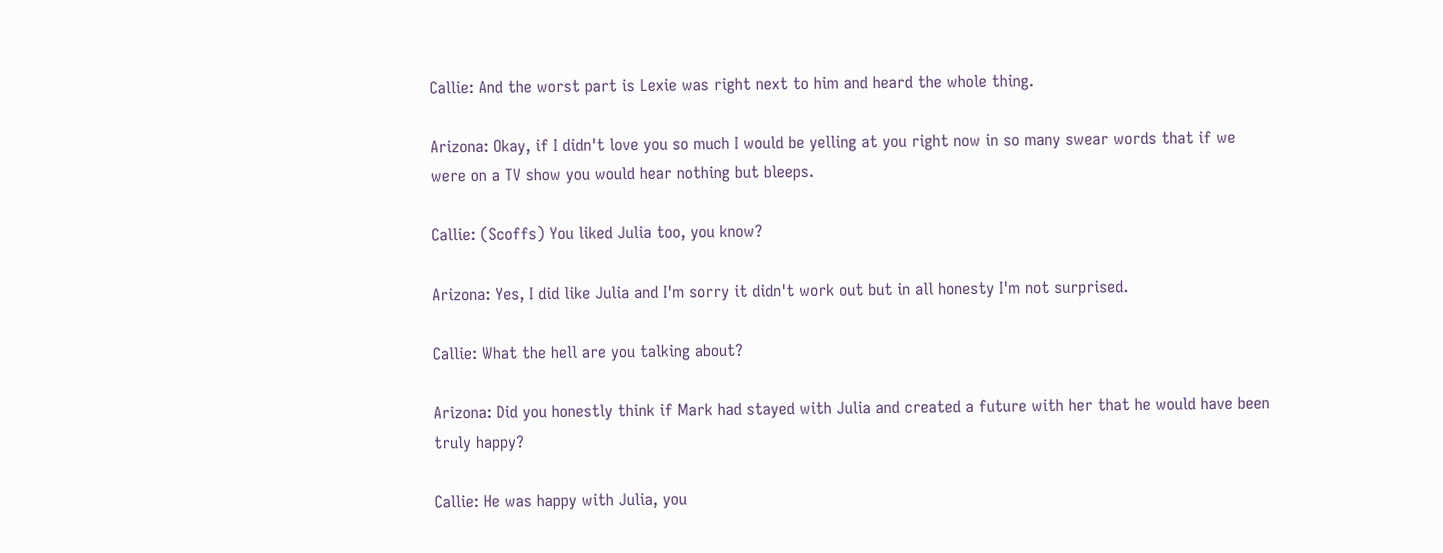Callie: And the worst part is Lexie was right next to him and heard the whole thing.

Arizona: Okay, if I didn't love you so much I would be yelling at you right now in so many swear words that if we were on a TV show you would hear nothing but bleeps.

Callie: (Scoffs) You liked Julia too, you know?

Arizona: Yes, I did like Julia and I'm sorry it didn't work out but in all honesty I'm not surprised.

Callie: What the hell are you talking about?

Arizona: Did you honestly think if Mark had stayed with Julia and created a future with her that he would have been truly happy?

Callie: He was happy with Julia, you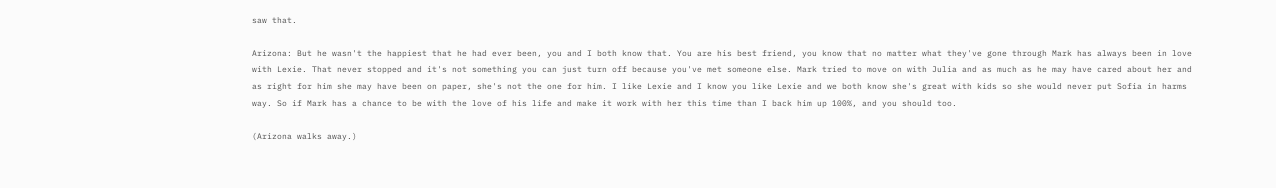saw that.

Arizona: But he wasn't the happiest that he had ever been, you and I both know that. You are his best friend, you know that no matter what they've gone through Mark has always been in love with Lexie. That never stopped and it's not something you can just turn off because you've met someone else. Mark tried to move on with Julia and as much as he may have cared about her and as right for him she may have been on paper, she's not the one for him. I like Lexie and I know you like Lexie and we both know she's great with kids so she would never put Sofia in harms way. So if Mark has a chance to be with the love of his life and make it work with her this time than I back him up 100%, and you should too.

(Arizona walks away.)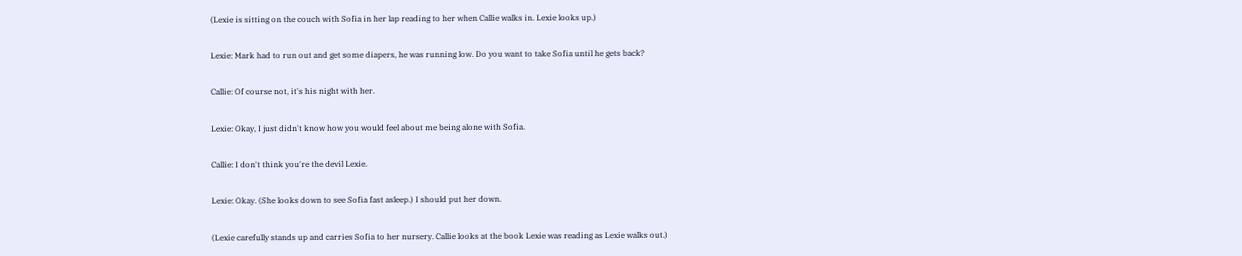(Lexie is sitting on the couch with Sofia in her lap reading to her when Callie walks in. Lexie looks up.)

Lexie: Mark had to run out and get some diapers, he was running low. Do you want to take Sofia until he gets back?

Callie: Of course not, it's his night with her.

Lexie: Okay, I just didn't know how you would feel about me being alone with Sofia.

Callie: I don't think you're the devil Lexie.

Lexie: Okay. (She looks down to see Sofia fast asleep.) I should put her down.

(Lexie carefully stands up and carries Sofia to her nursery. Callie looks at the book Lexie was reading as Lexie walks out.)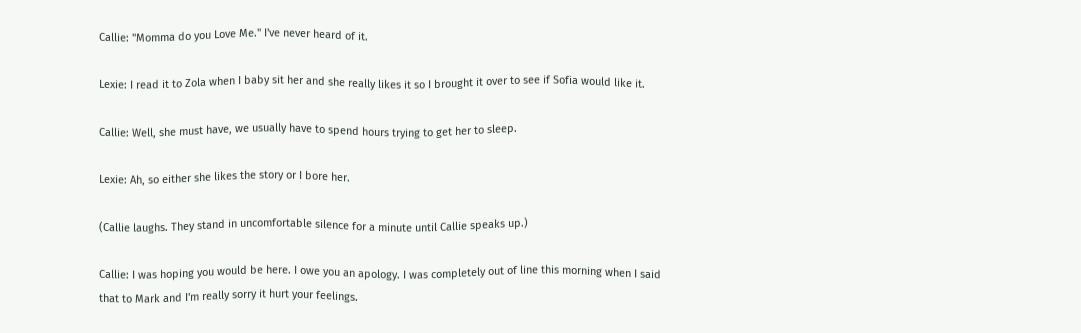Callie: "Momma do you Love Me." I've never heard of it.

Lexie: I read it to Zola when I baby sit her and she really likes it so I brought it over to see if Sofia would like it.

Callie: Well, she must have, we usually have to spend hours trying to get her to sleep.

Lexie: Ah, so either she likes the story or I bore her.

(Callie laughs. They stand in uncomfortable silence for a minute until Callie speaks up.)

Callie: I was hoping you would be here. I owe you an apology. I was completely out of line this morning when I said that to Mark and I'm really sorry it hurt your feelings.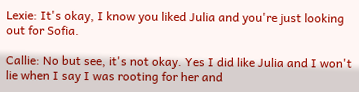Lexie: It's okay, I know you liked Julia and you're just looking out for Sofia.

Callie: No but see, it's not okay. Yes I did like Julia and I won't lie when I say I was rooting for her and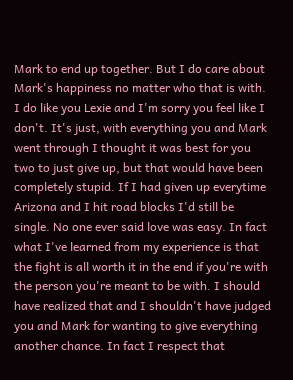Mark to end up together. But I do care about Mark's happiness no matter who that is with. I do like you Lexie and I'm sorry you feel like I don't. It's just, with everything you and Mark went through I thought it was best for you two to just give up, but that would have been completely stupid. If I had given up everytime Arizona and I hit road blocks I'd still be single. No one ever said love was easy. In fact what I've learned from my experience is that the fight is all worth it in the end if you're with the person you're meant to be with. I should have realized that and I shouldn't have judged you and Mark for wanting to give everything another chance. In fact I respect that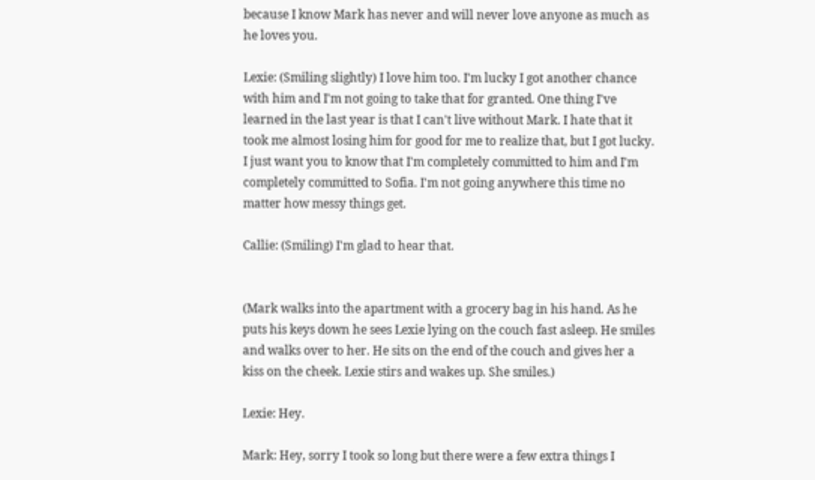because I know Mark has never and will never love anyone as much as he loves you.

Lexie: (Smiling slightly) I love him too. I'm lucky I got another chance with him and I'm not going to take that for granted. One thing I've learned in the last year is that I can't live without Mark. I hate that it took me almost losing him for good for me to realize that, but I got lucky. I just want you to know that I'm completely committed to him and I'm completely committed to Sofia. I'm not going anywhere this time no matter how messy things get.

Callie: (Smiling) I'm glad to hear that.


(Mark walks into the apartment with a grocery bag in his hand. As he puts his keys down he sees Lexie lying on the couch fast asleep. He smiles and walks over to her. He sits on the end of the couch and gives her a kiss on the cheek. Lexie stirs and wakes up. She smiles.)

Lexie: Hey.

Mark: Hey, sorry I took so long but there were a few extra things I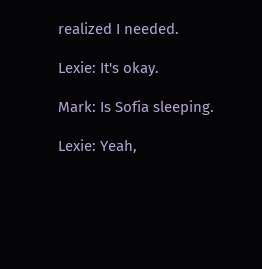realized I needed.

Lexie: It's okay.

Mark: Is Sofia sleeping.

Lexie: Yeah,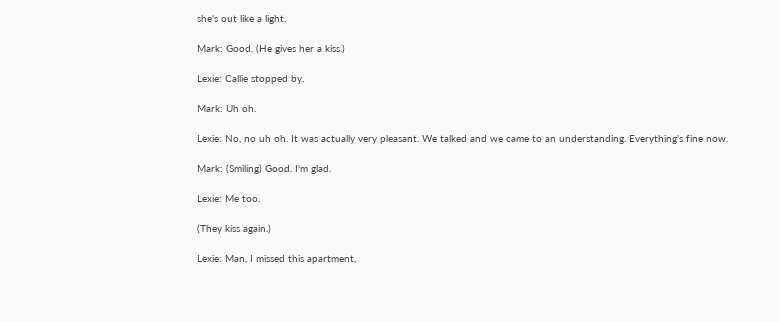she's out like a light.

Mark: Good. (He gives her a kiss.)

Lexie: Callie stopped by.

Mark: Uh oh.

Lexie: No, no uh oh. It was actually very pleasant. We talked and we came to an understanding. Everything's fine now.

Mark: (Smiling) Good. I'm glad.

Lexie: Me too.

(They kiss again.)

Lexie: Man, I missed this apartment,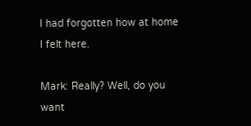I had forgotten how at home I felt here.

Mark: Really? Well, do you want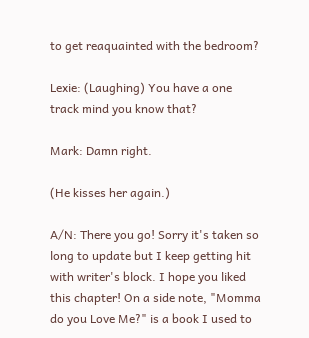to get reaquainted with the bedroom?

Lexie: (Laughing) You have a one track mind you know that?

Mark: Damn right.

(He kisses her again.)

A/N: There you go! Sorry it's taken so long to update but I keep getting hit with writer's block. I hope you liked this chapter! On a side note, "Momma do you Love Me?" is a book I used to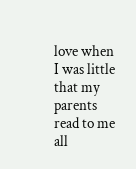love when I was little that my parents read to me all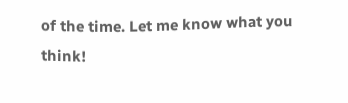of the time. Let me know what you think!